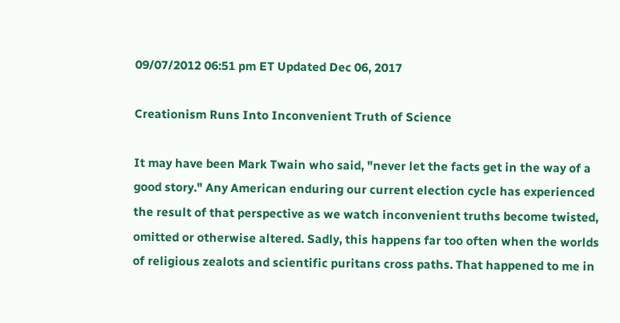09/07/2012 06:51 pm ET Updated Dec 06, 2017

Creationism Runs Into Inconvenient Truth of Science

It may have been Mark Twain who said, "never let the facts get in the way of a good story." Any American enduring our current election cycle has experienced the result of that perspective as we watch inconvenient truths become twisted, omitted or otherwise altered. Sadly, this happens far too often when the worlds of religious zealots and scientific puritans cross paths. That happened to me in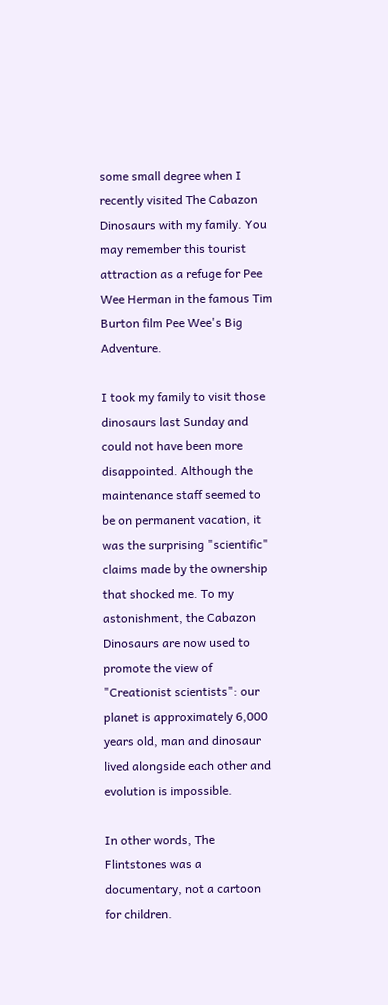some small degree when I recently visited The Cabazon Dinosaurs with my family. You may remember this tourist attraction as a refuge for Pee Wee Herman in the famous Tim Burton film Pee Wee's Big Adventure.

I took my family to visit those dinosaurs last Sunday and could not have been more disappointed. Although the maintenance staff seemed to be on permanent vacation, it was the surprising "scientific" claims made by the ownership that shocked me. To my astonishment, the Cabazon Dinosaurs are now used to promote the view of "Creationist scientists": our planet is approximately 6,000 years old, man and dinosaur lived alongside each other and evolution is impossible.

In other words, The Flintstones was a documentary, not a cartoon for children.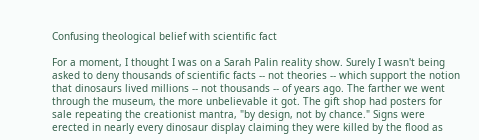Confusing theological belief with scientific fact

For a moment, I thought I was on a Sarah Palin reality show. Surely I wasn't being asked to deny thousands of scientific facts -- not theories -- which support the notion that dinosaurs lived millions -- not thousands -- of years ago. The farther we went through the museum, the more unbelievable it got. The gift shop had posters for sale repeating the creationist mantra, "by design, not by chance." Signs were erected in nearly every dinosaur display claiming they were killed by the flood as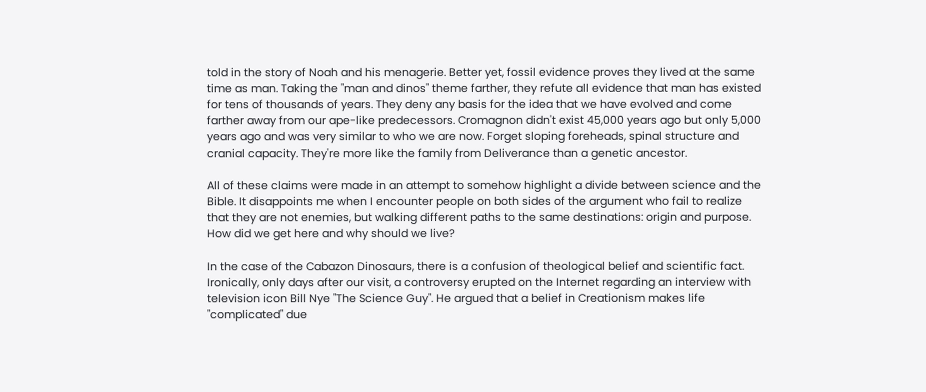told in the story of Noah and his menagerie. Better yet, fossil evidence proves they lived at the same time as man. Taking the "man and dinos" theme farther, they refute all evidence that man has existed for tens of thousands of years. They deny any basis for the idea that we have evolved and come farther away from our ape-like predecessors. Cromagnon didn't exist 45,000 years ago but only 5,000 years ago and was very similar to who we are now. Forget sloping foreheads, spinal structure and cranial capacity. They're more like the family from Deliverance than a genetic ancestor.

All of these claims were made in an attempt to somehow highlight a divide between science and the Bible. It disappoints me when I encounter people on both sides of the argument who fail to realize that they are not enemies, but walking different paths to the same destinations: origin and purpose. How did we get here and why should we live?

In the case of the Cabazon Dinosaurs, there is a confusion of theological belief and scientific fact. Ironically, only days after our visit, a controversy erupted on the Internet regarding an interview with television icon Bill Nye "The Science Guy". He argued that a belief in Creationism makes life "complicated" due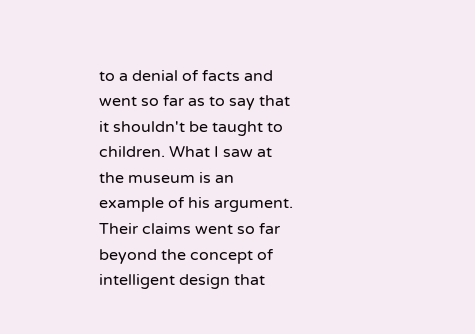to a denial of facts and went so far as to say that it shouldn't be taught to children. What I saw at the museum is an example of his argument. Their claims went so far beyond the concept of intelligent design that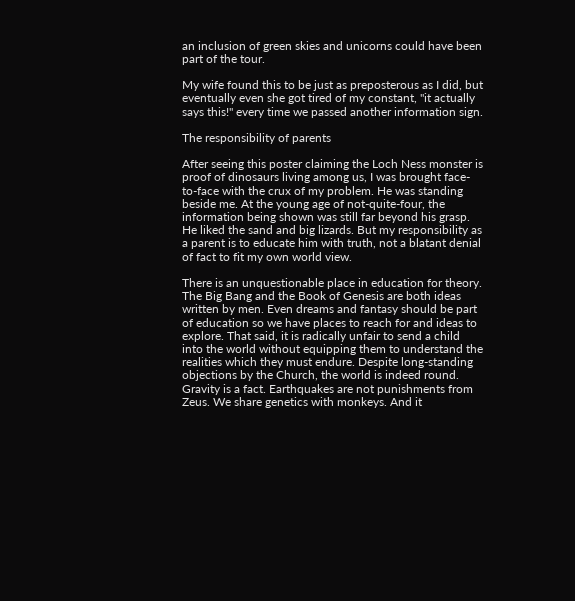an inclusion of green skies and unicorns could have been part of the tour.

My wife found this to be just as preposterous as I did, but eventually even she got tired of my constant, "it actually says this!" every time we passed another information sign.

The responsibility of parents

After seeing this poster claiming the Loch Ness monster is proof of dinosaurs living among us, I was brought face-to-face with the crux of my problem. He was standing beside me. At the young age of not-quite-four, the information being shown was still far beyond his grasp. He liked the sand and big lizards. But my responsibility as a parent is to educate him with truth, not a blatant denial of fact to fit my own world view.

There is an unquestionable place in education for theory. The Big Bang and the Book of Genesis are both ideas written by men. Even dreams and fantasy should be part of education so we have places to reach for and ideas to explore. That said, it is radically unfair to send a child into the world without equipping them to understand the realities which they must endure. Despite long-standing objections by the Church, the world is indeed round. Gravity is a fact. Earthquakes are not punishments from Zeus. We share genetics with monkeys. And it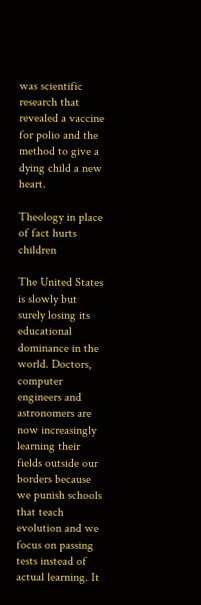was scientific research that revealed a vaccine for polio and the method to give a dying child a new heart.

Theology in place of fact hurts children

The United States is slowly but surely losing its educational dominance in the world. Doctors, computer engineers and astronomers are now increasingly learning their fields outside our borders because we punish schools that teach evolution and we focus on passing tests instead of actual learning. It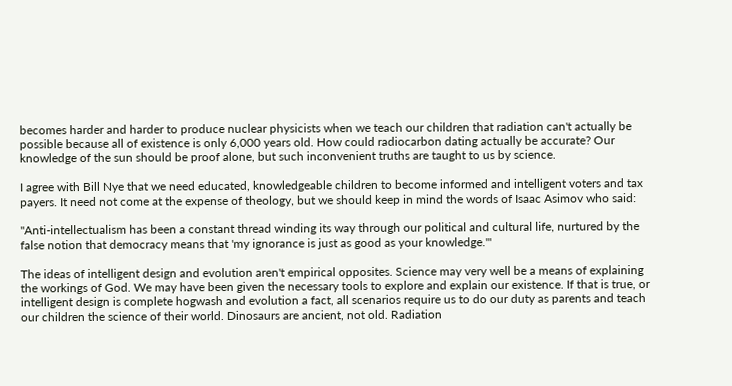becomes harder and harder to produce nuclear physicists when we teach our children that radiation can't actually be possible because all of existence is only 6,000 years old. How could radiocarbon dating actually be accurate? Our knowledge of the sun should be proof alone, but such inconvenient truths are taught to us by science.

I agree with Bill Nye that we need educated, knowledgeable children to become informed and intelligent voters and tax payers. It need not come at the expense of theology, but we should keep in mind the words of Isaac Asimov who said:

"Anti-intellectualism has been a constant thread winding its way through our political and cultural life, nurtured by the false notion that democracy means that 'my ignorance is just as good as your knowledge.'"

The ideas of intelligent design and evolution aren't empirical opposites. Science may very well be a means of explaining the workings of God. We may have been given the necessary tools to explore and explain our existence. If that is true, or intelligent design is complete hogwash and evolution a fact, all scenarios require us to do our duty as parents and teach our children the science of their world. Dinosaurs are ancient, not old. Radiation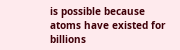is possible because atoms have existed for billions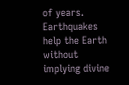of years. Earthquakes help the Earth without implying divine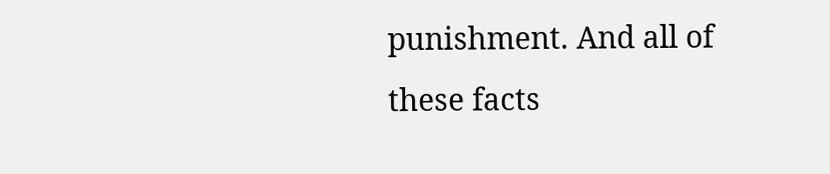punishment. And all of these facts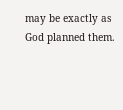may be exactly as God planned them.